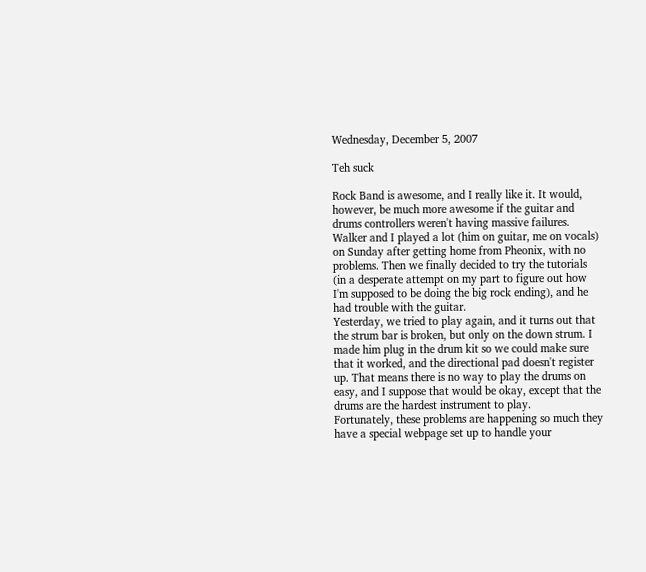Wednesday, December 5, 2007

Teh suck

Rock Band is awesome, and I really like it. It would, however, be much more awesome if the guitar and drums controllers weren't having massive failures. Walker and I played a lot (him on guitar, me on vocals) on Sunday after getting home from Pheonix, with no problems. Then we finally decided to try the tutorials (in a desperate attempt on my part to figure out how I'm supposed to be doing the big rock ending), and he had trouble with the guitar.
Yesterday, we tried to play again, and it turns out that the strum bar is broken, but only on the down strum. I made him plug in the drum kit so we could make sure that it worked, and the directional pad doesn't register up. That means there is no way to play the drums on easy, and I suppose that would be okay, except that the drums are the hardest instrument to play.
Fortunately, these problems are happening so much they have a special webpage set up to handle your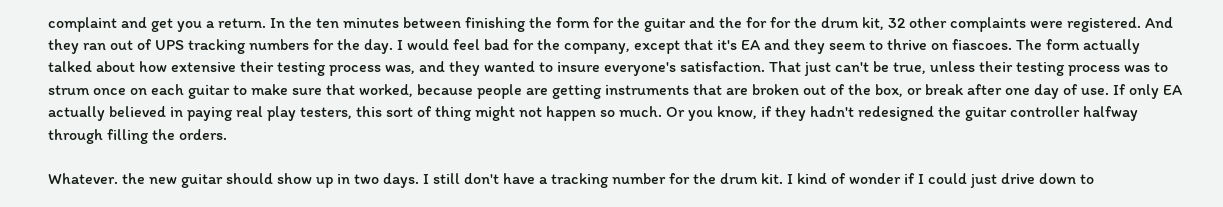complaint and get you a return. In the ten minutes between finishing the form for the guitar and the for for the drum kit, 32 other complaints were registered. And they ran out of UPS tracking numbers for the day. I would feel bad for the company, except that it's EA and they seem to thrive on fiascoes. The form actually talked about how extensive their testing process was, and they wanted to insure everyone's satisfaction. That just can't be true, unless their testing process was to strum once on each guitar to make sure that worked, because people are getting instruments that are broken out of the box, or break after one day of use. If only EA actually believed in paying real play testers, this sort of thing might not happen so much. Or you know, if they hadn't redesigned the guitar controller halfway through filling the orders.

Whatever. the new guitar should show up in two days. I still don't have a tracking number for the drum kit. I kind of wonder if I could just drive down to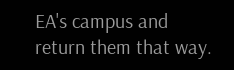EA's campus and return them that way.